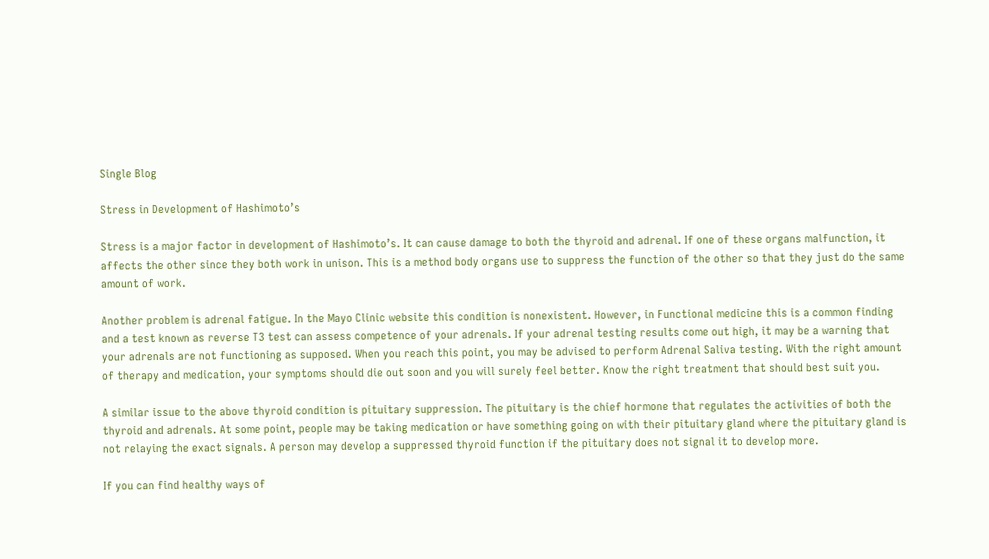Single Blog

Stress in Development of Hashimoto’s

Stress is a major factor in development of Hashimoto’s. It can cause damage to both the thyroid and adrenal. If one of these organs malfunction, it affects the other since they both work in unison. This is a method body organs use to suppress the function of the other so that they just do the same amount of work.

Another problem is adrenal fatigue. In the Mayo Clinic website this condition is nonexistent. However, in Functional medicine this is a common finding and a test known as reverse T3 test can assess competence of your adrenals. If your adrenal testing results come out high, it may be a warning that your adrenals are not functioning as supposed. When you reach this point, you may be advised to perform Adrenal Saliva testing. With the right amount of therapy and medication, your symptoms should die out soon and you will surely feel better. Know the right treatment that should best suit you.

A similar issue to the above thyroid condition is pituitary suppression. The pituitary is the chief hormone that regulates the activities of both the thyroid and adrenals. At some point, people may be taking medication or have something going on with their pituitary gland where the pituitary gland is not relaying the exact signals. A person may develop a suppressed thyroid function if the pituitary does not signal it to develop more.

If you can find healthy ways of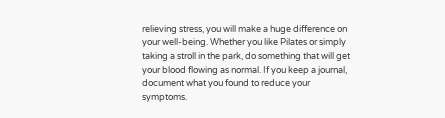relieving stress, you will make a huge difference on your well-being. Whether you like Pilates or simply taking a stroll in the park, do something that will get your blood flowing as normal. If you keep a journal, document what you found to reduce your symptoms.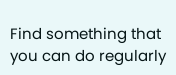Find something that you can do regularly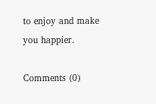to enjoy and make you happier.

Comments (0)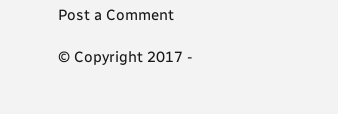Post a Comment

© Copyright 2017 -